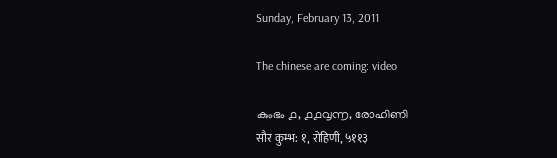Sunday, February 13, 2011

The chinese are coming: video

കുംഭം ൧, ൧൧൮൬, രോഹിണി
सौर कुम्भ: १, रोहिणी, ५११३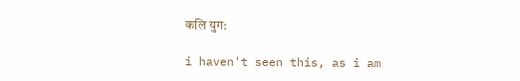कलि युग:

i haven't seen this, as i am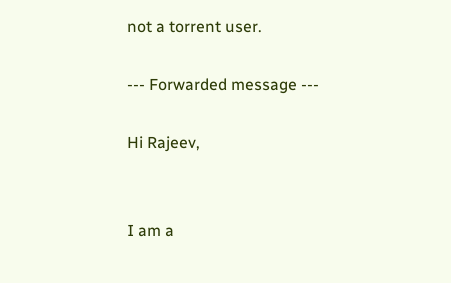not a torrent user.

--- Forwarded message ---

Hi Rajeev,


I am a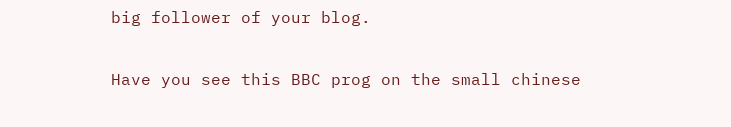big follower of your blog.


Have you see this BBC prog on the small chinese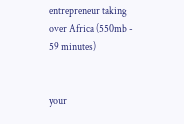entrepreneur taking over Africa (550mb - 59 minutes)


your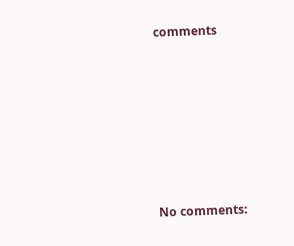comments









No comments: